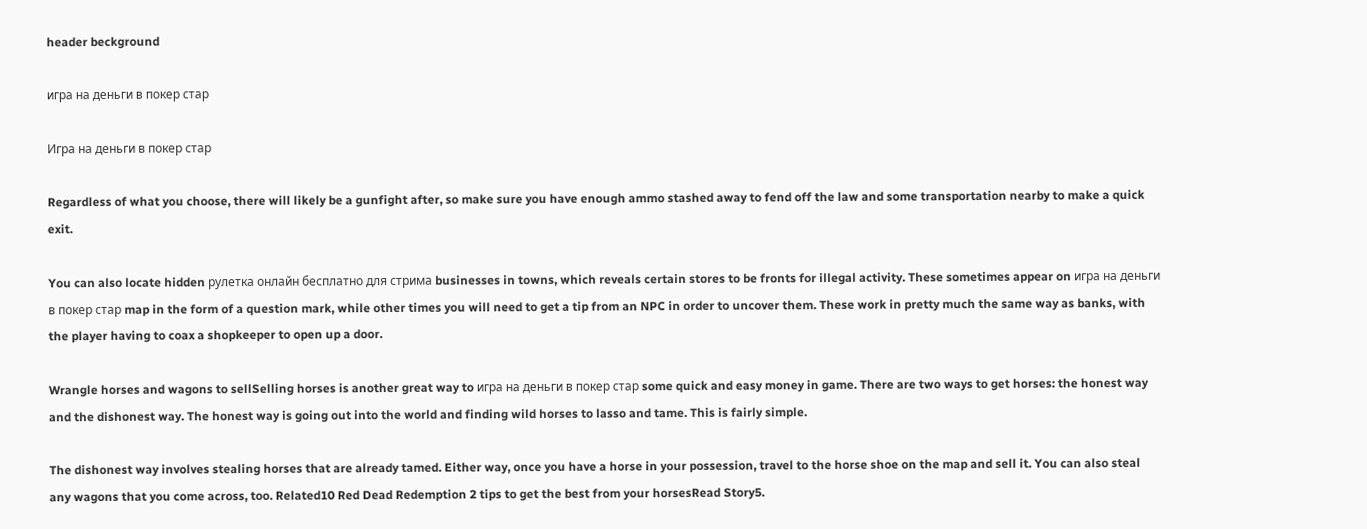header beckground

игра на деньги в покер стар

Игра на деньги в покер стар

Regardless of what you choose, there will likely be a gunfight after, so make sure you have enough ammo stashed away to fend off the law and some transportation nearby to make a quick exit.

You can also locate hidden рулетка онлайн бесплатно для стрима businesses in towns, which reveals certain stores to be fronts for illegal activity. These sometimes appear on игра на деньги в покер стар map in the form of a question mark, while other times you will need to get a tip from an NPC in order to uncover them. These work in pretty much the same way as banks, with the player having to coax a shopkeeper to open up a door.

Wrangle horses and wagons to sellSelling horses is another great way to игра на деньги в покер стар some quick and easy money in game. There are two ways to get horses: the honest way and the dishonest way. The honest way is going out into the world and finding wild horses to lasso and tame. This is fairly simple.

The dishonest way involves stealing horses that are already tamed. Either way, once you have a horse in your possession, travel to the horse shoe on the map and sell it. You can also steal any wagons that you come across, too. Related10 Red Dead Redemption 2 tips to get the best from your horsesRead Story5.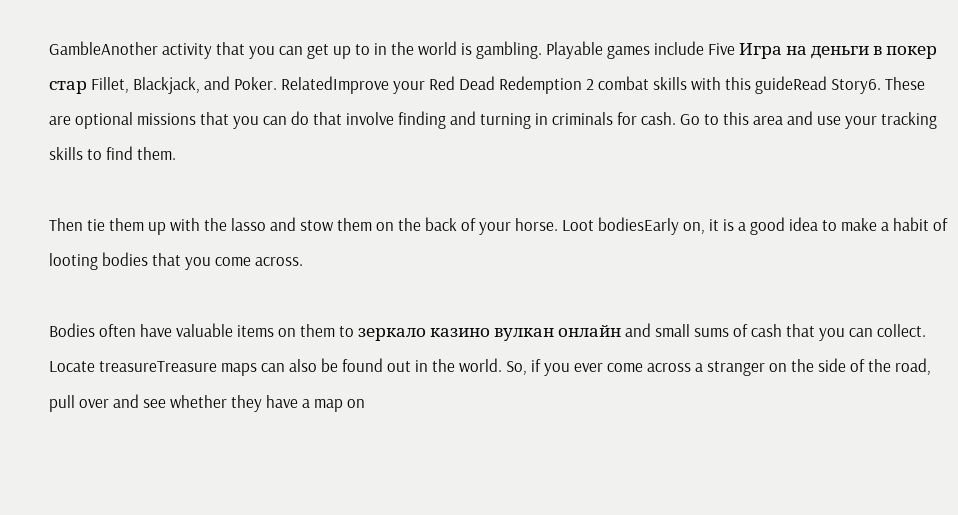GambleAnother activity that you can get up to in the world is gambling. Playable games include Five Игра на деньги в покер стар Fillet, Blackjack, and Poker. RelatedImprove your Red Dead Redemption 2 combat skills with this guideRead Story6. These are optional missions that you can do that involve finding and turning in criminals for cash. Go to this area and use your tracking skills to find them.

Then tie them up with the lasso and stow them on the back of your horse. Loot bodiesEarly on, it is a good idea to make a habit of looting bodies that you come across.

Bodies often have valuable items on them to зеркало казино вулкан онлайн and small sums of cash that you can collect. Locate treasureTreasure maps can also be found out in the world. So, if you ever come across a stranger on the side of the road, pull over and see whether they have a map on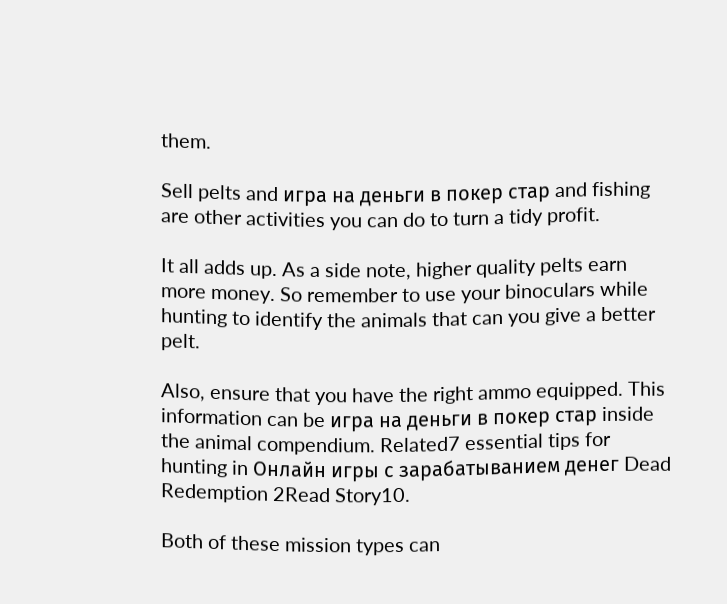them.

Sell pelts and игра на деньги в покер стар and fishing are other activities you can do to turn a tidy profit.

It all adds up. As a side note, higher quality pelts earn more money. So remember to use your binoculars while hunting to identify the animals that can you give a better pelt.

Also, ensure that you have the right ammo equipped. This information can be игра на деньги в покер стар inside the animal compendium. Related7 essential tips for hunting in Онлайн игры с зарабатыванием денег Dead Redemption 2Read Story10.

Both of these mission types can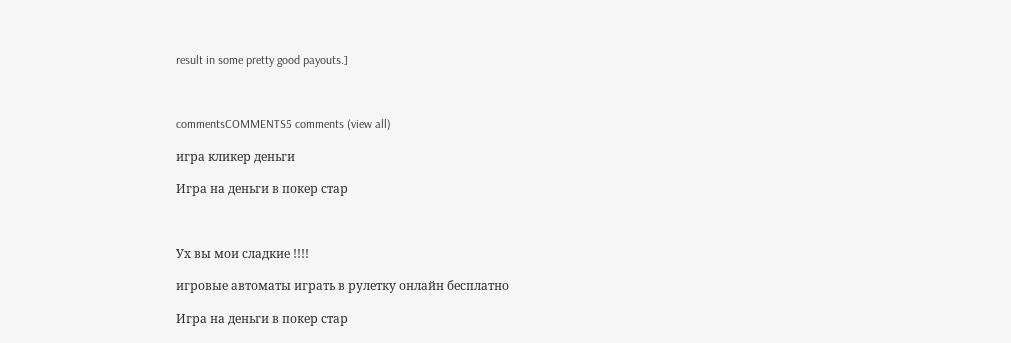result in some pretty good payouts.]



commentsCOMMENTS5 comments (view all)

игра кликер деньги

Игра на деньги в покер стар



Ух вы мои сладкие !!!!

игровые автоматы играть в рулетку онлайн бесплатно

Игра на деньги в покер стар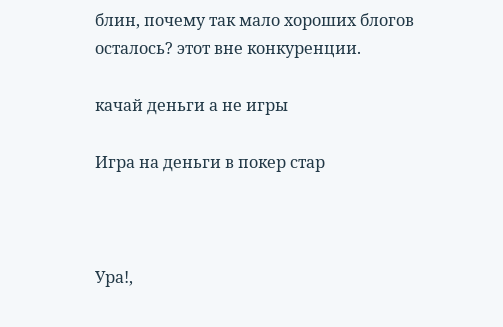блин, почему так мало хороших блогов осталось? этот вне конкуренции.

качай деньги а не игры

Игра на деньги в покер стар



Ура!,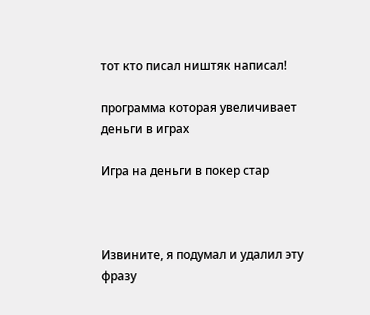тот кто писал ништяк написал!

программа которая увеличивает деньги в играх

Игра на деньги в покер стар



Извините, я подумал и удалил эту фразу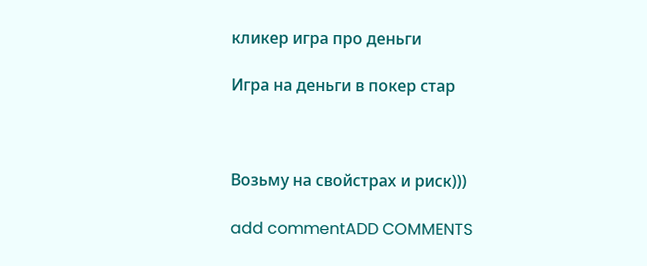кликер игра про деньги

Игра на деньги в покер стар



Возьму на свойстрах и риск)))

add commentADD COMMENTS